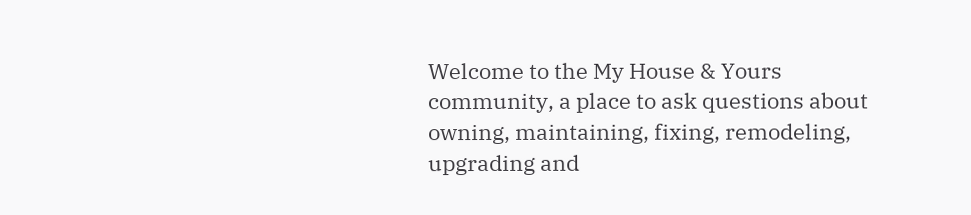Welcome to the My House & Yours community, a place to ask questions about owning, maintaining, fixing, remodeling, upgrading and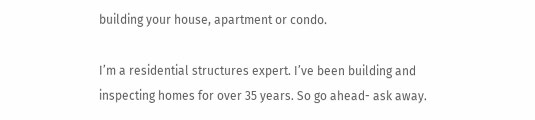building your house, apartment or condo.

I’m a residential structures expert. I’ve been building and inspecting homes for over 35 years. So go ahead- ask away.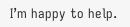I’m happy to help.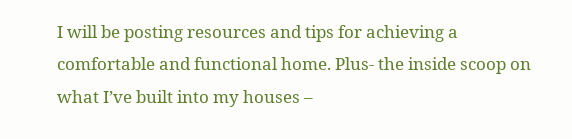I will be posting resources and tips for achieving a comfortable and functional home. Plus- the inside scoop on what I’ve built into my houses –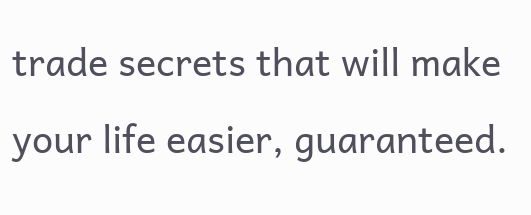trade secrets that will make your life easier, guaranteed.